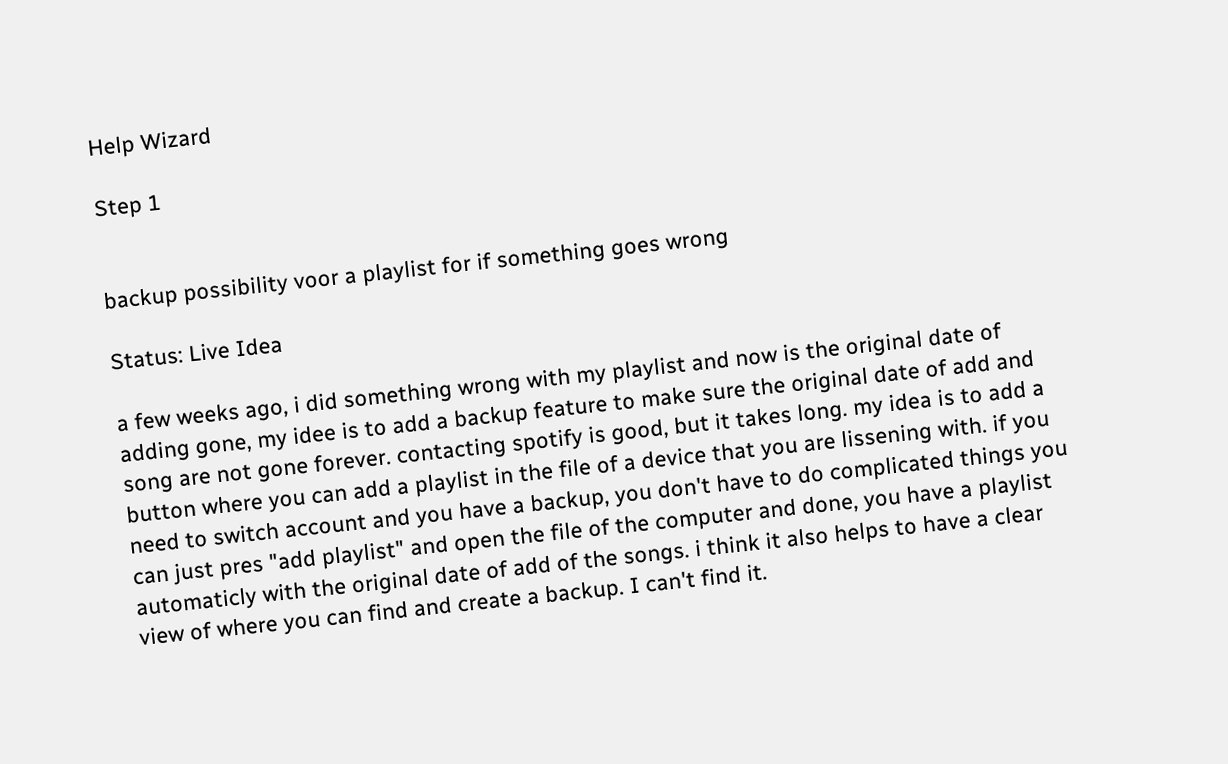Help Wizard

Step 1


backup possibility voor a playlist for if something goes wrong

Status: Live Idea

a few weeks ago, i did something wrong with my playlist and now is the original date of adding gone, my idee is to add a backup feature to make sure the original date of add and song are not gone forever. contacting spotify is good, but it takes long. my idea is to add a button where you can add a playlist in the file of a device that you are lissening with. if you need to switch account and you have a backup, you don't have to do complicated things you can just pres "add playlist" and open the file of the computer and done, you have a playlist automaticly with the original date of add of the songs. i think it also helps to have a clear view of where you can find and create a backup. I can't find it.